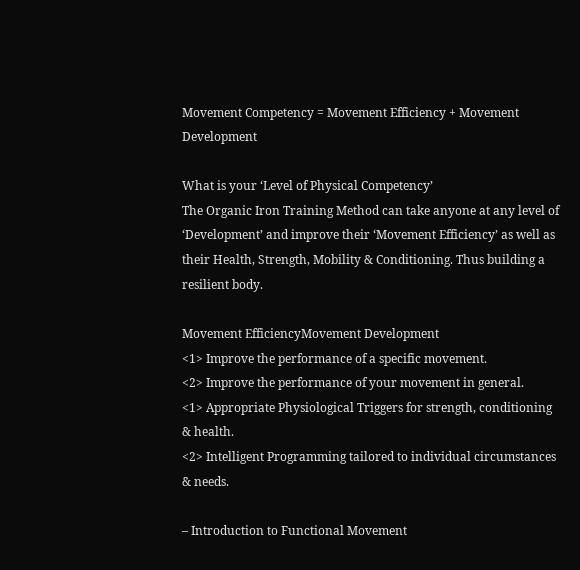Movement Competency = Movement Efficiency + Movement Development

What is your ‘Level of Physical Competency’
The Organic Iron Training Method can take anyone at any level of ‘Development’ and improve their ‘Movement Efficiency’ as well as their Health, Strength, Mobility & Conditioning. Thus building a resilient body.

Movement EfficiencyMovement Development
<1> Improve the performance of a specific movement.
<2> Improve the performance of your movement in general.
<1> Appropriate Physiological Triggers for strength, conditioning & health.
<2> Intelligent Programming tailored to individual circumstances & needs.

– Introduction to Functional Movement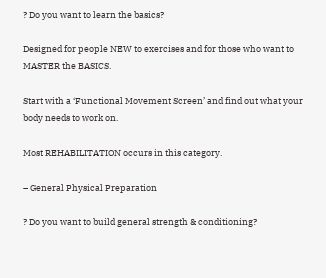? Do you want to learn the basics?

Designed for people NEW to exercises and for those who want to MASTER the BASICS.

Start with a ‘Functional Movement Screen’ and find out what your body needs to work on.

Most REHABILITATION occurs in this category.

– General Physical Preparation

? Do you want to build general strength & conditioning?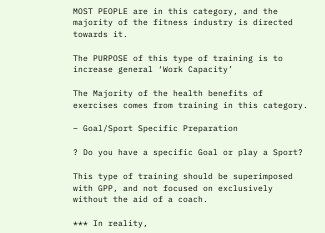MOST PEOPLE are in this category, and the majority of the fitness industry is directed towards it.

The PURPOSE of this type of training is to increase general ‘Work Capacity’

The Majority of the health benefits of exercises comes from training in this category.

– Goal/Sport Specific Preparation

? Do you have a specific Goal or play a Sport?

This type of training should be superimposed with GPP, and not focused on exclusively without the aid of a coach.

*** In reality,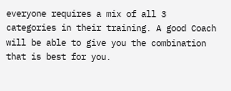everyone requires a mix of all 3 categories in their training. A good Coach will be able to give you the combination that is best for you.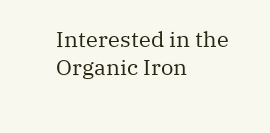Interested in the Organic Iron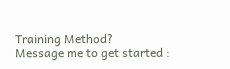Training Method?
Message me to get started :